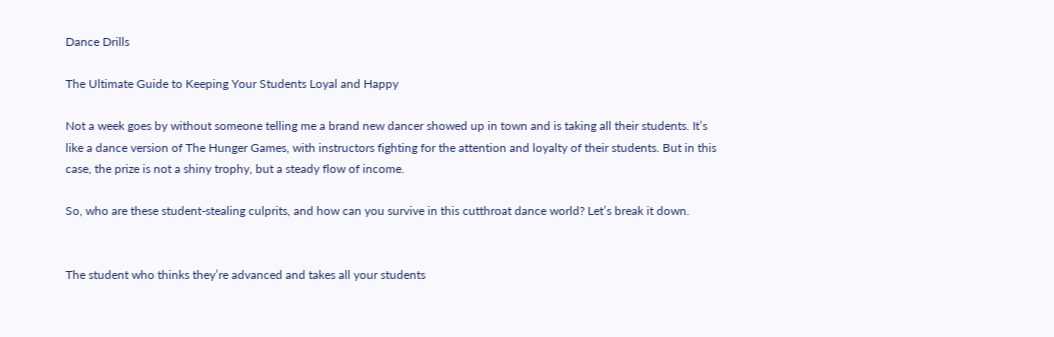Dance Drills

The Ultimate Guide to Keeping Your Students Loyal and Happy

Not a week goes by without someone telling me a brand new dancer showed up in town and is taking all their students. It’s like a dance version of The Hunger Games, with instructors fighting for the attention and loyalty of their students. But in this case, the prize is not a shiny trophy, but a steady flow of income.

So, who are these student-stealing culprits, and how can you survive in this cutthroat dance world? Let’s break it down.


The student who thinks they’re advanced and takes all your students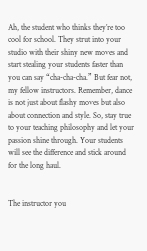Ah, the student who thinks they’re too cool for school. They strut into your studio with their shiny new moves and start stealing your students faster than you can say “cha-cha-cha.” But fear not, my fellow instructors. Remember, dance is not just about flashy moves but also about connection and style. So, stay true to your teaching philosophy and let your passion shine through. Your students will see the difference and stick around for the long haul.


The instructor you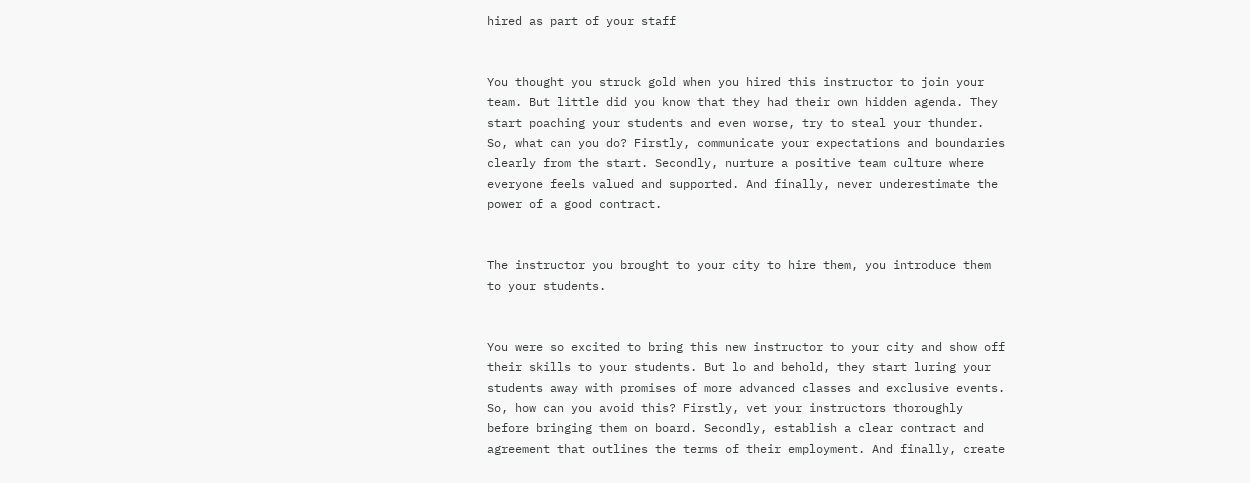hired as part of your staff


You thought you struck gold when you hired this instructor to join your team. But little did you know that they had their own hidden agenda. They start poaching your students and even worse, try to steal your thunder. So, what can you do? Firstly, communicate your expectations and boundaries clearly from the start. Secondly, nurture a positive team culture where everyone feels valued and supported. And finally, never underestimate the power of a good contract.


The instructor you brought to your city to hire them, you introduce them to your students.


You were so excited to bring this new instructor to your city and show off their skills to your students. But lo and behold, they start luring your students away with promises of more advanced classes and exclusive events. So, how can you avoid this? Firstly, vet your instructors thoroughly before bringing them on board. Secondly, establish a clear contract and agreement that outlines the terms of their employment. And finally, create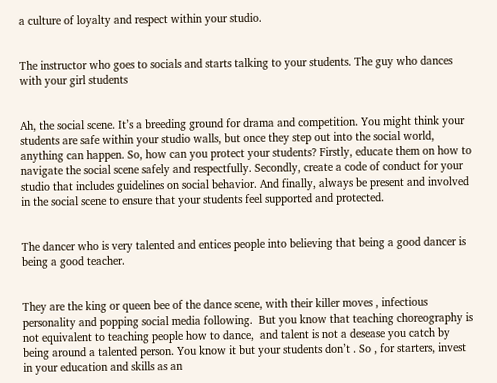a culture of loyalty and respect within your studio.


The instructor who goes to socials and starts talking to your students. The guy who dances with your girl students


Ah, the social scene. It’s a breeding ground for drama and competition. You might think your students are safe within your studio walls, but once they step out into the social world, anything can happen. So, how can you protect your students? Firstly, educate them on how to navigate the social scene safely and respectfully. Secondly, create a code of conduct for your studio that includes guidelines on social behavior. And finally, always be present and involved in the social scene to ensure that your students feel supported and protected.


The dancer who is very talented and entices people into believing that being a good dancer is being a good teacher.


They are the king or queen bee of the dance scene, with their killer moves , infectious personality and popping social media following.  But you know that teaching choreography is not equivalent to teaching people how to dance,  and talent is not a desease you catch by being around a talented person. You know it but your students don’t . So , for starters, invest in your education and skills as an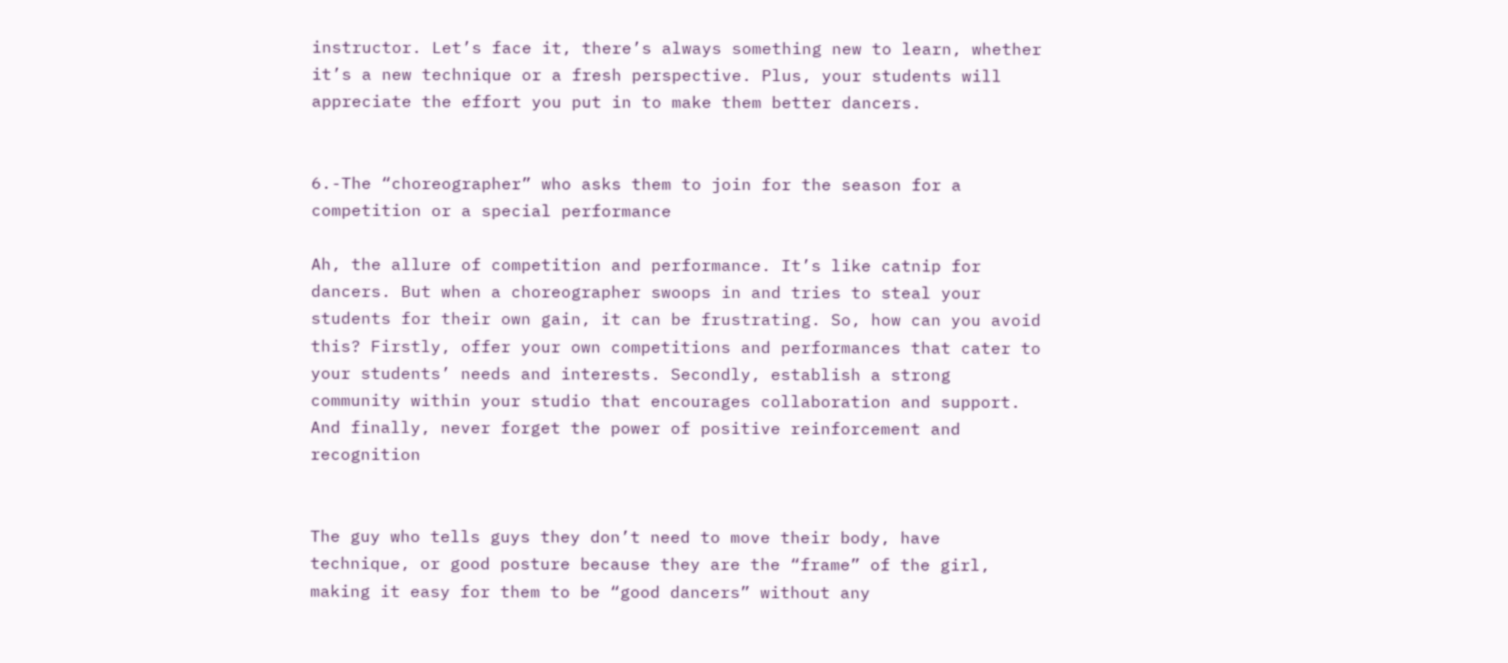instructor. Let’s face it, there’s always something new to learn, whether it’s a new technique or a fresh perspective. Plus, your students will appreciate the effort you put in to make them better dancers.


6.-The “choreographer” who asks them to join for the season for a competition or a special performance

Ah, the allure of competition and performance. It’s like catnip for dancers. But when a choreographer swoops in and tries to steal your students for their own gain, it can be frustrating. So, how can you avoid this? Firstly, offer your own competitions and performances that cater to your students’ needs and interests. Secondly, establish a strong community within your studio that encourages collaboration and support. And finally, never forget the power of positive reinforcement and recognition


The guy who tells guys they don’t need to move their body, have technique, or good posture because they are the “frame” of the girl, making it easy for them to be “good dancers” without any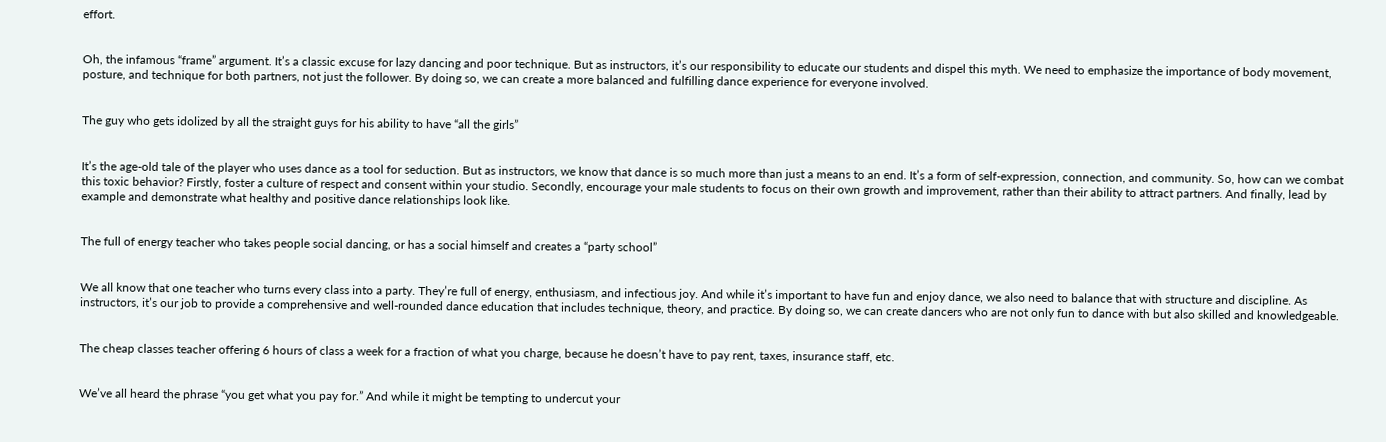effort.


Oh, the infamous “frame” argument. It’s a classic excuse for lazy dancing and poor technique. But as instructors, it’s our responsibility to educate our students and dispel this myth. We need to emphasize the importance of body movement, posture, and technique for both partners, not just the follower. By doing so, we can create a more balanced and fulfilling dance experience for everyone involved.


The guy who gets idolized by all the straight guys for his ability to have “all the girls”


It’s the age-old tale of the player who uses dance as a tool for seduction. But as instructors, we know that dance is so much more than just a means to an end. It’s a form of self-expression, connection, and community. So, how can we combat this toxic behavior? Firstly, foster a culture of respect and consent within your studio. Secondly, encourage your male students to focus on their own growth and improvement, rather than their ability to attract partners. And finally, lead by example and demonstrate what healthy and positive dance relationships look like.


The full of energy teacher who takes people social dancing, or has a social himself and creates a “party school”


We all know that one teacher who turns every class into a party. They’re full of energy, enthusiasm, and infectious joy. And while it’s important to have fun and enjoy dance, we also need to balance that with structure and discipline. As instructors, it’s our job to provide a comprehensive and well-rounded dance education that includes technique, theory, and practice. By doing so, we can create dancers who are not only fun to dance with but also skilled and knowledgeable.


The cheap classes teacher offering 6 hours of class a week for a fraction of what you charge, because he doesn’t have to pay rent, taxes, insurance staff, etc.


We’ve all heard the phrase “you get what you pay for.” And while it might be tempting to undercut your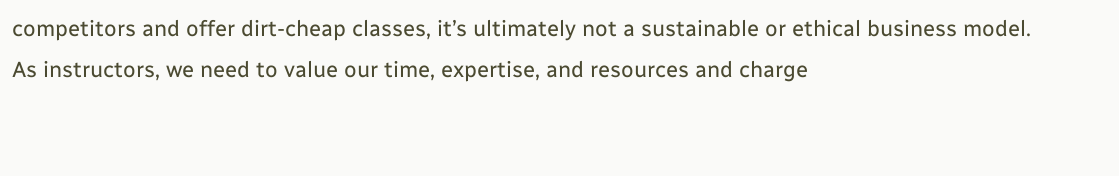competitors and offer dirt-cheap classes, it’s ultimately not a sustainable or ethical business model. As instructors, we need to value our time, expertise, and resources and charge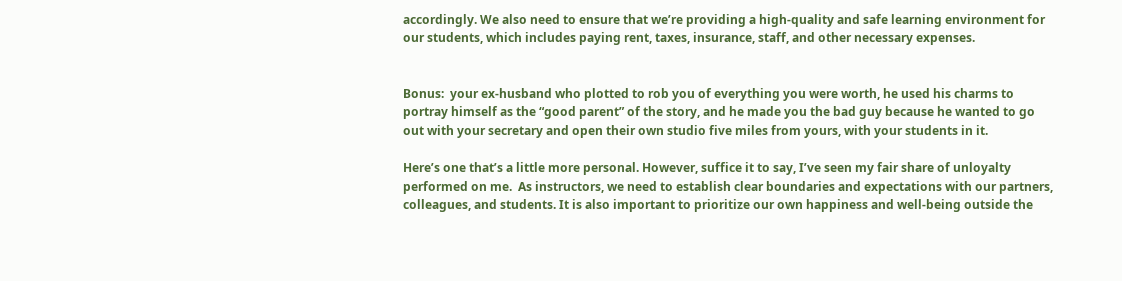accordingly. We also need to ensure that we’re providing a high-quality and safe learning environment for our students, which includes paying rent, taxes, insurance, staff, and other necessary expenses.


Bonus:  your ex-husband who plotted to rob you of everything you were worth, he used his charms to portray himself as the “good parent” of the story, and he made you the bad guy because he wanted to go out with your secretary and open their own studio five miles from yours, with your students in it.

Here’s one that’s a little more personal. However, suffice it to say, I’ve seen my fair share of unloyalty performed on me.  As instructors, we need to establish clear boundaries and expectations with our partners, colleagues, and students. It is also important to prioritize our own happiness and well-being outside the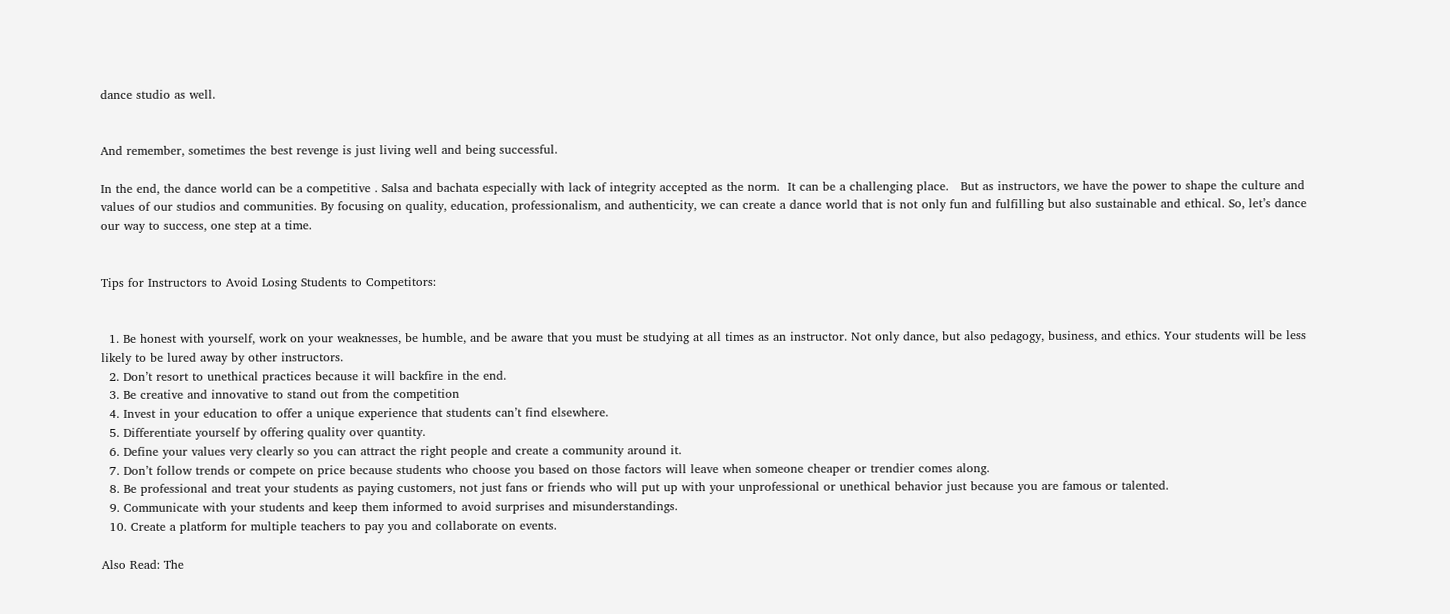dance studio as well.


And remember, sometimes the best revenge is just living well and being successful.

In the end, the dance world can be a competitive . Salsa and bachata especially with lack of integrity accepted as the norm.  It can be a challenging place.   But as instructors, we have the power to shape the culture and values of our studios and communities. By focusing on quality, education, professionalism, and authenticity, we can create a dance world that is not only fun and fulfilling but also sustainable and ethical. So, let’s dance our way to success, one step at a time.


Tips for Instructors to Avoid Losing Students to Competitors:


  1. Be honest with yourself, work on your weaknesses, be humble, and be aware that you must be studying at all times as an instructor. Not only dance, but also pedagogy, business, and ethics. Your students will be less likely to be lured away by other instructors.
  2. Don’t resort to unethical practices because it will backfire in the end.
  3. Be creative and innovative to stand out from the competition
  4. Invest in your education to offer a unique experience that students can’t find elsewhere.
  5. Differentiate yourself by offering quality over quantity.
  6. Define your values very clearly so you can attract the right people and create a community around it.
  7. Don’t follow trends or compete on price because students who choose you based on those factors will leave when someone cheaper or trendier comes along.
  8. Be professional and treat your students as paying customers, not just fans or friends who will put up with your unprofessional or unethical behavior just because you are famous or talented.
  9. Communicate with your students and keep them informed to avoid surprises and misunderstandings.
  10. Create a platform for multiple teachers to pay you and collaborate on events.

Also Read: The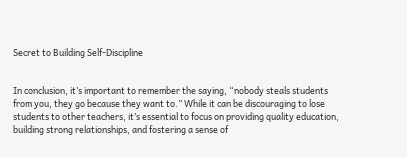Secret to Building Self-Discipline


In conclusion, it’s important to remember the saying, “nobody steals students from you, they go because they want to.” While it can be discouraging to lose students to other teachers, it’s essential to focus on providing quality education, building strong relationships, and fostering a sense of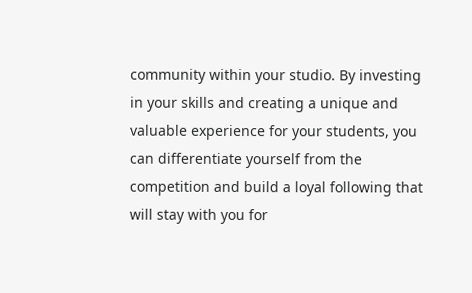community within your studio. By investing in your skills and creating a unique and valuable experience for your students, you can differentiate yourself from the competition and build a loyal following that will stay with you for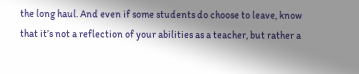the long haul. And even if some students do choose to leave, know that it’s not a reflection of your abilities as a teacher, but rather a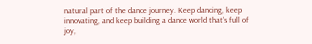natural part of the dance journey. Keep dancing, keep innovating, and keep building a dance world that’s full of joy,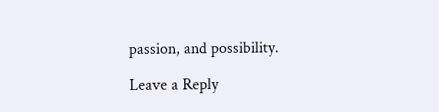passion, and possibility.

Leave a Reply